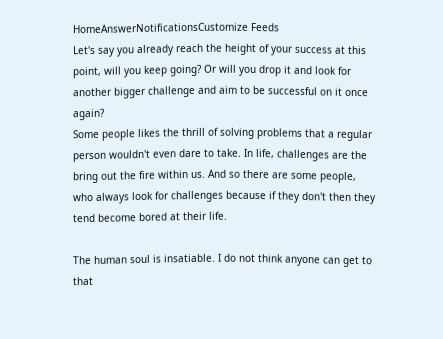HomeAnswerNotificationsCustomize Feeds
Let's say you already reach the height of your success at this point, will you keep going? Or will you drop it and look for another bigger challenge and aim to be successful on it once again?
Some people likes the thrill of solving problems that a regular person wouldn't even dare to take. In life, challenges are the bring out the fire within us. And so there are some people, who always look for challenges because if they don't then they tend become bored at their life.

The human soul is insatiable. I do not think anyone can get to that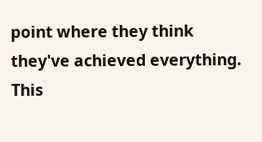point where they think they've achieved everything. This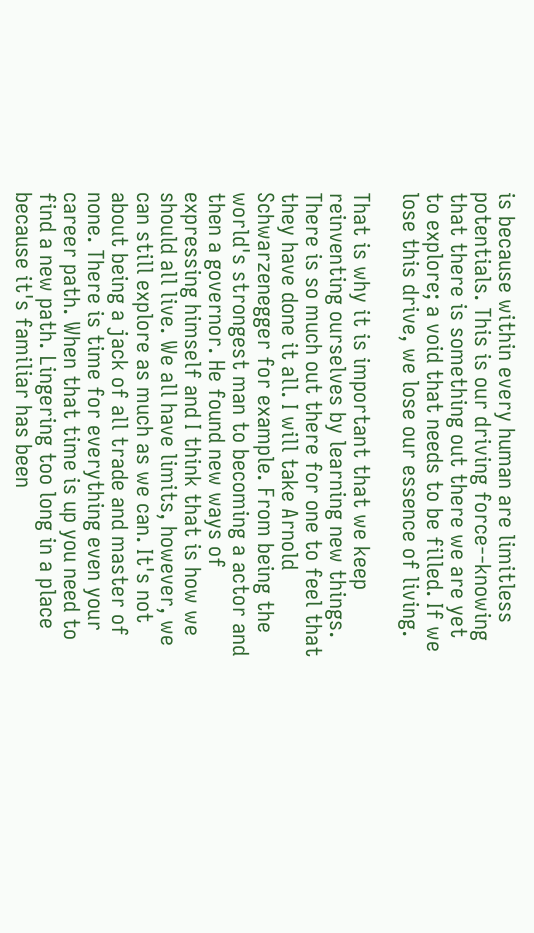is because within every human are limitless potentials. This is our driving force--knowing that there is something out there we are yet to explore; a void that needs to be filled. If we lose this drive, we lose our essence of living.

That is why it is important that we keep reinventing ourselves by learning new things. There is so much out there for one to feel that they have done it all. I will take Arnold Schwarzenegger for example. From being the world's strongest man to becoming a actor and then a governor. He found new ways of expressing himself and I think that is how we should all live. We all have limits, however, we can still explore as much as we can. It's not about being a jack of all trade and master of none. There is time for everything even your career path. When that time is up you need to find a new path. Lingering too long in a place because it's familiar has been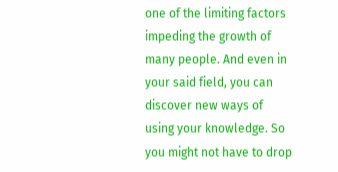one of the limiting factors impeding the growth of many people. And even in your said field, you can discover new ways of using your knowledge. So you might not have to drop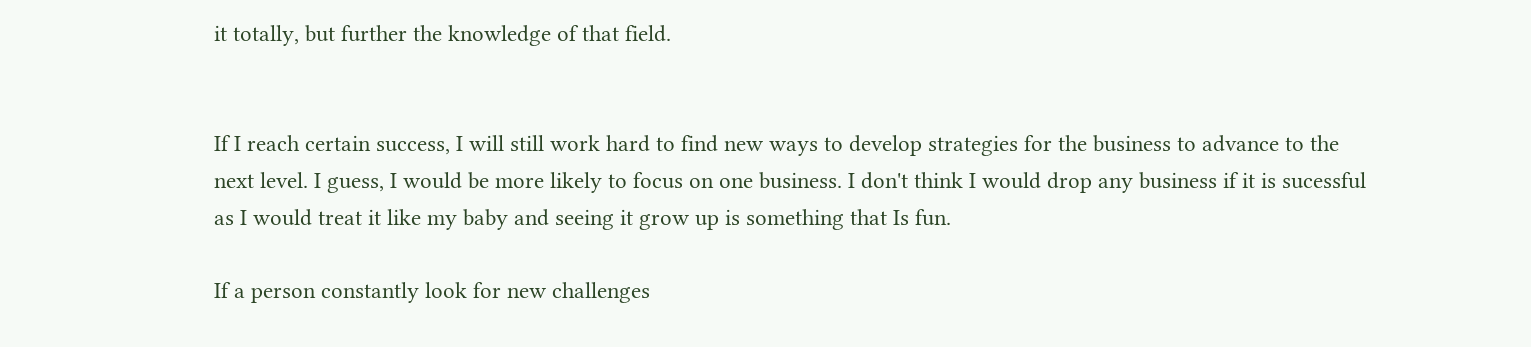it totally, but further the knowledge of that field.


If I reach certain success, I will still work hard to find new ways to develop strategies for the business to advance to the next level. I guess, I would be more likely to focus on one business. I don't think I would drop any business if it is sucessful as I would treat it like my baby and seeing it grow up is something that Is fun.

If a person constantly look for new challenges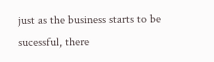just as the business starts to be sucessful, there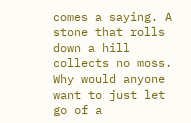comes a saying. A stone that rolls down a hill collects no moss. Why would anyone want to just let go of a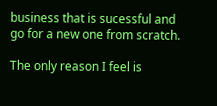business that is sucessful and go for a new one from scratch.

The only reason I feel is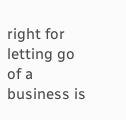right for letting go of a business is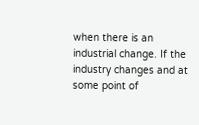when there is an industrial change. If the industry changes and at some point of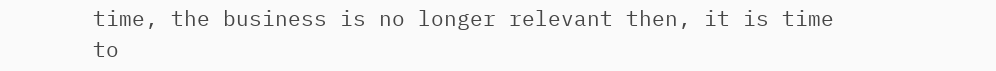time, the business is no longer relevant then, it is time to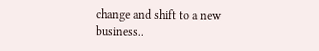change and shift to a new business..